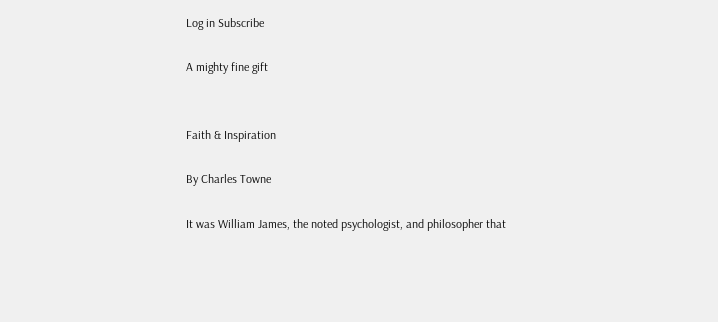Log in Subscribe

A mighty fine gift


Faith & Inspiration

By Charles Towne

It was William James, the noted psychologist, and philosopher that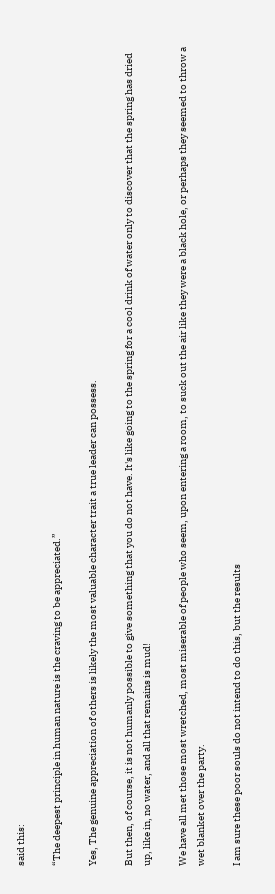said this:

“The deepest principle in human nature is the craving to be appreciated.”

Yes, The genuine appreciation of others is likely the most valuable character trait a true leader can possess.

But then, of course, it is not humanly possible to give something that you do not have. It's like going to the spring for a cool drink of water only to discover that the spring has dried up, like in, no water, and all that remains is mud!

We have all met those most wretched, most miserable of people who seem, upon entering a room, to suck out the air like they were a black hole, or perhaps they seemed to throw a wet blanket over the party.

I am sure these poor souls do not intend to do this, but the results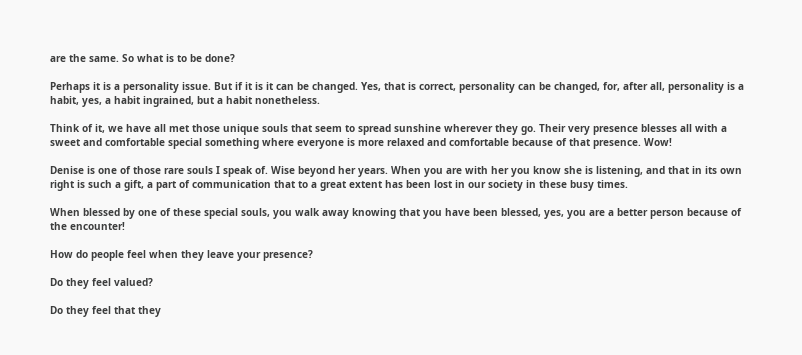are the same. So what is to be done?

Perhaps it is a personality issue. But if it is it can be changed. Yes, that is correct, personality can be changed, for, after all, personality is a habit, yes, a habit ingrained, but a habit nonetheless.

Think of it, we have all met those unique souls that seem to spread sunshine wherever they go. Their very presence blesses all with a sweet and comfortable special something where everyone is more relaxed and comfortable because of that presence. Wow!

Denise is one of those rare souls I speak of. Wise beyond her years. When you are with her you know she is listening, and that in its own right is such a gift, a part of communication that to a great extent has been lost in our society in these busy times.

When blessed by one of these special souls, you walk away knowing that you have been blessed, yes, you are a better person because of the encounter!

How do people feel when they leave your presence?

Do they feel valued?

Do they feel that they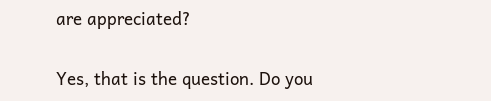are appreciated?

Yes, that is the question. Do you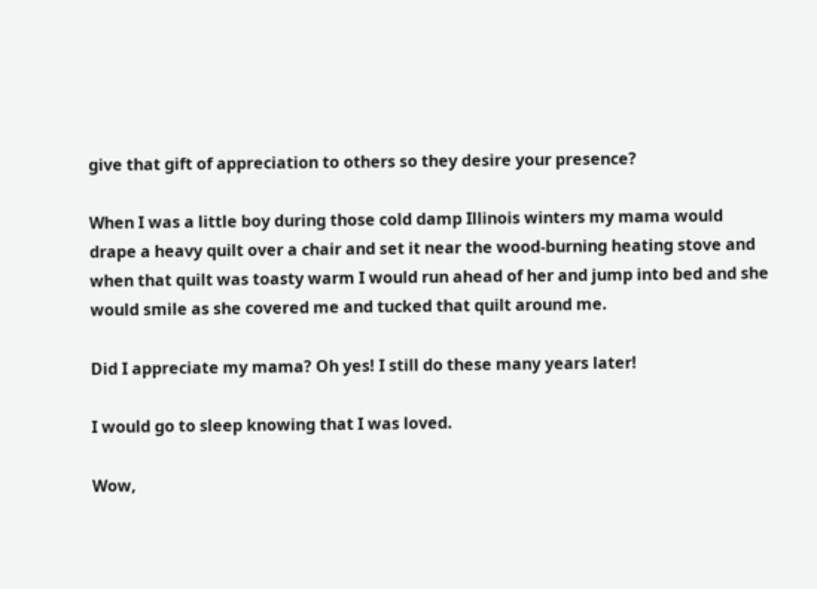give that gift of appreciation to others so they desire your presence?

When I was a little boy during those cold damp Illinois winters my mama would drape a heavy quilt over a chair and set it near the wood-burning heating stove and when that quilt was toasty warm I would run ahead of her and jump into bed and she would smile as she covered me and tucked that quilt around me.

Did I appreciate my mama? Oh yes! I still do these many years later!

I would go to sleep knowing that I was loved.

Wow,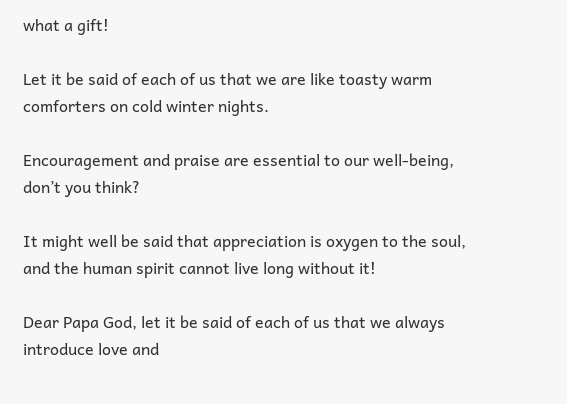what a gift!

Let it be said of each of us that we are like toasty warm comforters on cold winter nights.

Encouragement and praise are essential to our well-being, don’t you think?

It might well be said that appreciation is oxygen to the soul, and the human spirit cannot live long without it!

Dear Papa God, let it be said of each of us that we always introduce love and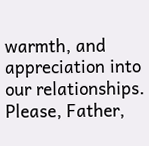warmth, and appreciation into our relationships. Please, Father,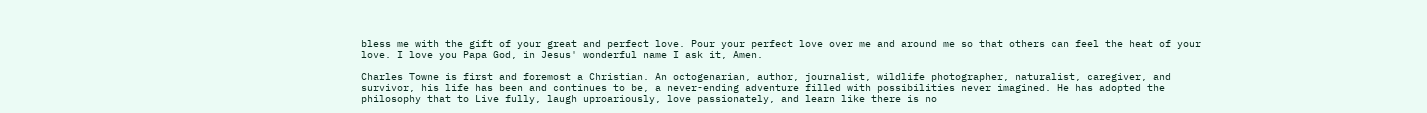bless me with the gift of your great and perfect love. Pour your perfect love over me and around me so that others can feel the heat of your love. I love you Papa God, in Jesus' wonderful name I ask it, Amen.

Charles Towne is first and foremost a Christian. An octogenarian, author, journalist, wildlife photographer, naturalist, caregiver, and survivor, his life has been and continues to be, a never-ending adventure filled with possibilities never imagined. He has adopted the philosophy that to Live fully, laugh uproariously, love passionately, and learn like there is no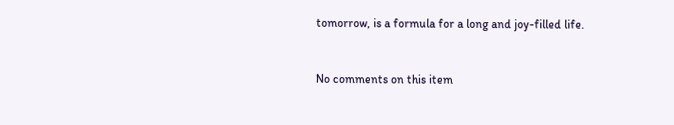tomorrow, is a formula for a long and joy-filled life.


No comments on this item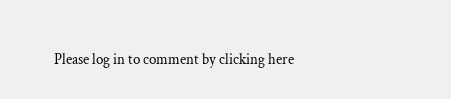Please log in to comment by clicking here